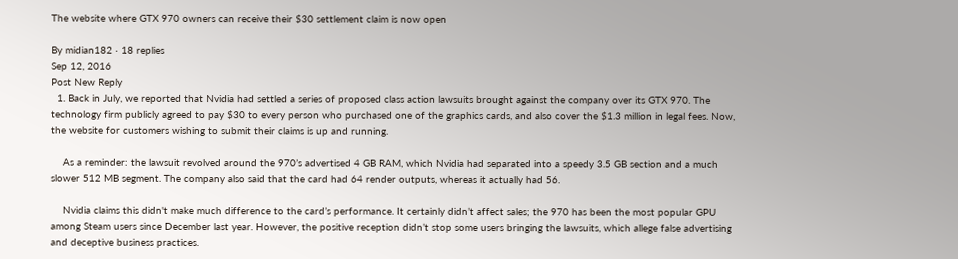The website where GTX 970 owners can receive their $30 settlement claim is now open

By midian182 · 18 replies
Sep 12, 2016
Post New Reply
  1. Back in July, we reported that Nvidia had settled a series of proposed class action lawsuits brought against the company over its GTX 970. The technology firm publicly agreed to pay $30 to every person who purchased one of the graphics cards, and also cover the $1.3 million in legal fees. Now, the website for customers wishing to submit their claims is up and running.

    As a reminder: the lawsuit revolved around the 970’s advertised 4 GB RAM, which Nvidia had separated into a speedy 3.5 GB section and a much slower 512 MB segment. The company also said that the card had 64 render outputs, whereas it actually had 56.

    Nvidia claims this didn't make much difference to the card’s performance. It certainly didn’t affect sales; the 970 has been the most popular GPU among Steam users since December last year. However, the positive reception didn’t stop some users bringing the lawsuits, which allege false advertising and deceptive business practices.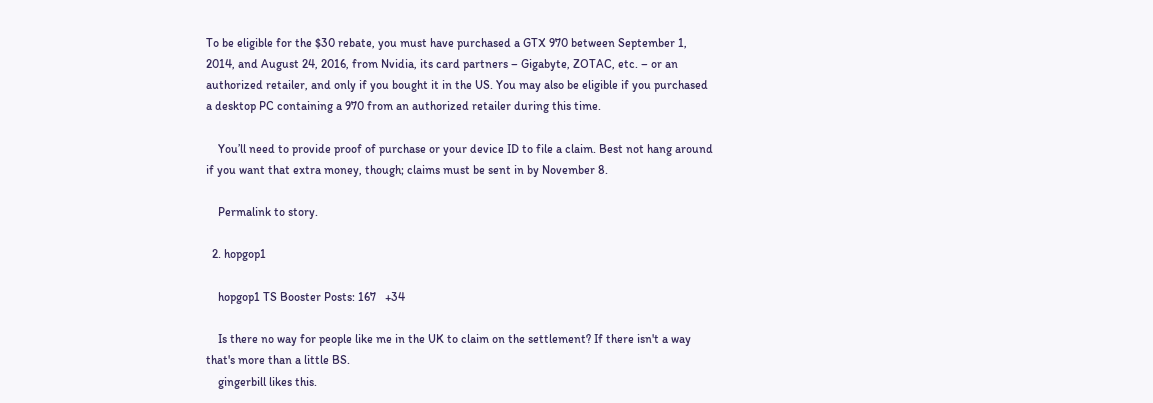To be eligible for the $30 rebate, you must have purchased a GTX 970 between September 1, 2014, and August 24, 2016, from Nvidia, its card partners – Gigabyte, ZOTAC, etc. – or an authorized retailer, and only if you bought it in the US. You may also be eligible if you purchased a desktop PC containing a 970 from an authorized retailer during this time.

    You’ll need to provide proof of purchase or your device ID to file a claim. Best not hang around if you want that extra money, though; claims must be sent in by November 8.

    Permalink to story.

  2. hopgop1

    hopgop1 TS Booster Posts: 167   +34

    Is there no way for people like me in the UK to claim on the settlement? If there isn't a way that's more than a little BS.
    gingerbill likes this.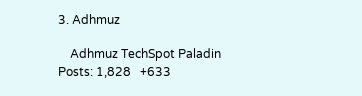3. Adhmuz

    Adhmuz TechSpot Paladin Posts: 1,828   +633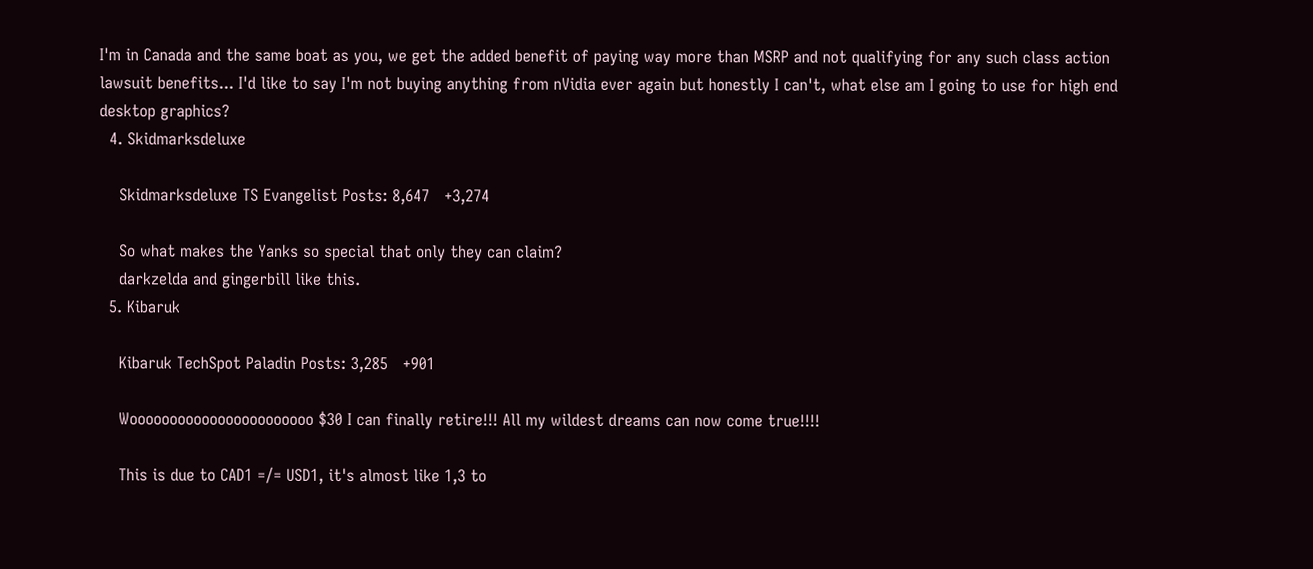I'm in Canada and the same boat as you, we get the added benefit of paying way more than MSRP and not qualifying for any such class action lawsuit benefits... I'd like to say I'm not buying anything from nVidia ever again but honestly I can't, what else am I going to use for high end desktop graphics?
  4. Skidmarksdeluxe

    Skidmarksdeluxe TS Evangelist Posts: 8,647   +3,274

    So what makes the Yanks so special that only they can claim?
    darkzelda and gingerbill like this.
  5. Kibaruk

    Kibaruk TechSpot Paladin Posts: 3,285   +901

    Wooooooooooooooooooooooo $30 I can finally retire!!! All my wildest dreams can now come true!!!!

    This is due to CAD1 =/= USD1, it's almost like 1,3 to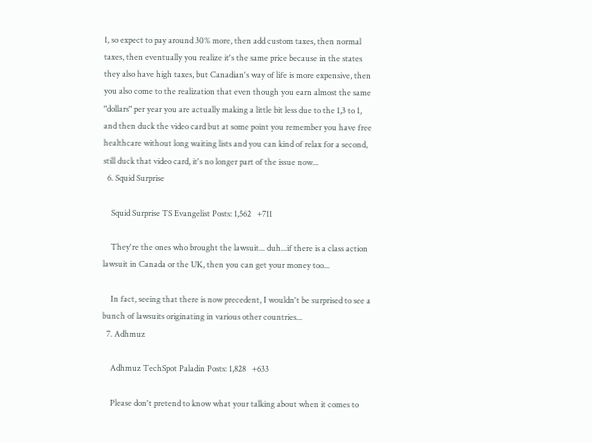1, so expect to pay around 30% more, then add custom taxes, then normal taxes, then eventually you realize it's the same price because in the states they also have high taxes, but Canadian's way of life is more expensive, then you also come to the realization that even though you earn almost the same "dollars" per year you are actually making a little bit less due to the 1,3 to 1, and then duck the video card but at some point you remember you have free healthcare without long waiting lists and you can kind of relax for a second, still duck that video card, it's no longer part of the issue now...
  6. Squid Surprise

    Squid Surprise TS Evangelist Posts: 1,562   +711

    They're the ones who brought the lawsuit... duh...if there is a class action lawsuit in Canada or the UK, then you can get your money too...

    In fact, seeing that there is now precedent, I wouldn't be surprised to see a bunch of lawsuits originating in various other countries...
  7. Adhmuz

    Adhmuz TechSpot Paladin Posts: 1,828   +633

    Please don't pretend to know what your talking about when it comes to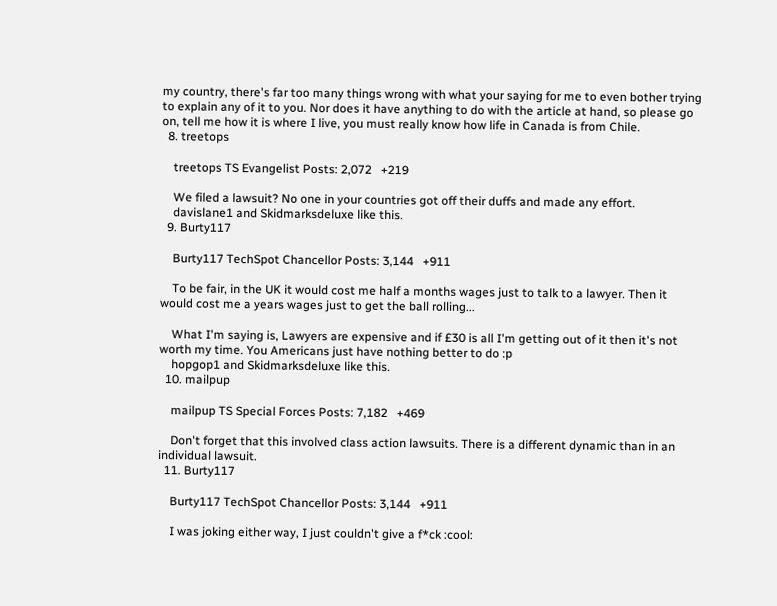my country, there's far too many things wrong with what your saying for me to even bother trying to explain any of it to you. Nor does it have anything to do with the article at hand, so please go on, tell me how it is where I live, you must really know how life in Canada is from Chile.
  8. treetops

    treetops TS Evangelist Posts: 2,072   +219

    We filed a lawsuit? No one in your countries got off their duffs and made any effort.
    davislane1 and Skidmarksdeluxe like this.
  9. Burty117

    Burty117 TechSpot Chancellor Posts: 3,144   +911

    To be fair, in the UK it would cost me half a months wages just to talk to a lawyer. Then it would cost me a years wages just to get the ball rolling...

    What I'm saying is, Lawyers are expensive and if £30 is all I'm getting out of it then it's not worth my time. You Americans just have nothing better to do :p
    hopgop1 and Skidmarksdeluxe like this.
  10. mailpup

    mailpup TS Special Forces Posts: 7,182   +469

    Don't forget that this involved class action lawsuits. There is a different dynamic than in an individual lawsuit.
  11. Burty117

    Burty117 TechSpot Chancellor Posts: 3,144   +911

    I was joking either way, I just couldn't give a f*ck :cool: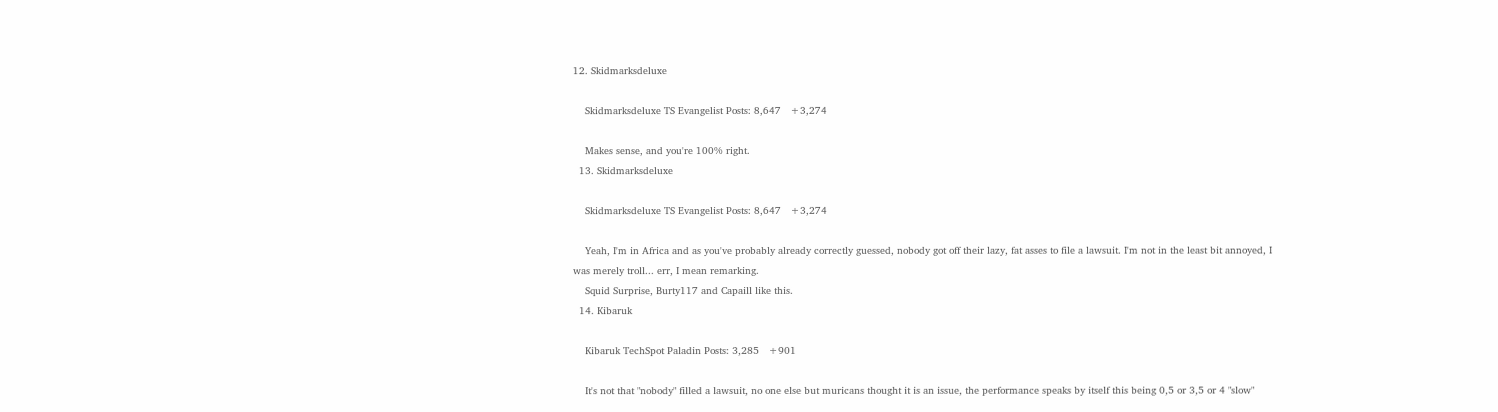12. Skidmarksdeluxe

    Skidmarksdeluxe TS Evangelist Posts: 8,647   +3,274

    Makes sense, and you're 100% right.
  13. Skidmarksdeluxe

    Skidmarksdeluxe TS Evangelist Posts: 8,647   +3,274

    Yeah, I'm in Africa and as you've probably already correctly guessed, nobody got off their lazy, fat asses to file a lawsuit. I'm not in the least bit annoyed, I was merely troll... err, I mean remarking.
    Squid Surprise, Burty117 and Capaill like this.
  14. Kibaruk

    Kibaruk TechSpot Paladin Posts: 3,285   +901

    It's not that "nobody" filled a lawsuit, no one else but muricans thought it is an issue, the performance speaks by itself this being 0,5 or 3,5 or 4 "slow"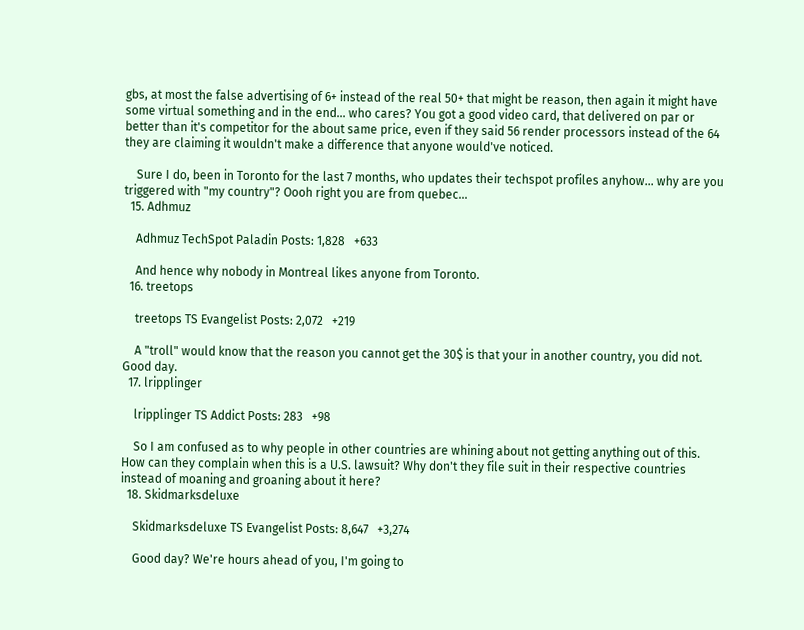gbs, at most the false advertising of 6+ instead of the real 50+ that might be reason, then again it might have some virtual something and in the end... who cares? You got a good video card, that delivered on par or better than it's competitor for the about same price, even if they said 56 render processors instead of the 64 they are claiming it wouldn't make a difference that anyone would've noticed.

    Sure I do, been in Toronto for the last 7 months, who updates their techspot profiles anyhow... why are you triggered with "my country"? Oooh right you are from quebec...
  15. Adhmuz

    Adhmuz TechSpot Paladin Posts: 1,828   +633

    And hence why nobody in Montreal likes anyone from Toronto.
  16. treetops

    treetops TS Evangelist Posts: 2,072   +219

    A "troll" would know that the reason you cannot get the 30$ is that your in another country, you did not. Good day.
  17. lripplinger

    lripplinger TS Addict Posts: 283   +98

    So I am confused as to why people in other countries are whining about not getting anything out of this. How can they complain when this is a U.S. lawsuit? Why don't they file suit in their respective countries instead of moaning and groaning about it here?
  18. Skidmarksdeluxe

    Skidmarksdeluxe TS Evangelist Posts: 8,647   +3,274

    Good day? We're hours ahead of you, I'm going to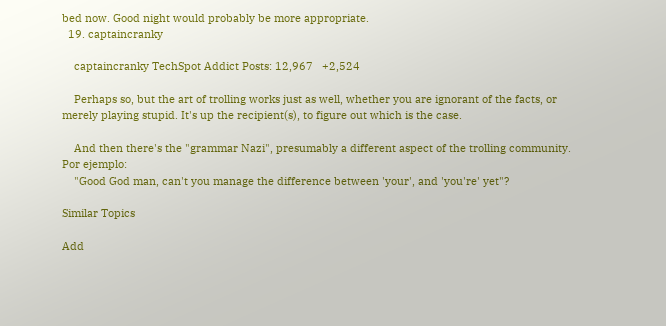bed now. Good night would probably be more appropriate.
  19. captaincranky

    captaincranky TechSpot Addict Posts: 12,967   +2,524

    Perhaps so, but the art of trolling works just as well, whether you are ignorant of the facts, or merely playing stupid. It's up the recipient(s), to figure out which is the case.

    And then there's the "grammar Nazi", presumably a different aspect of the trolling community. Por ejemplo:
    "Good God man, can't you manage the difference between 'your', and 'you're' yet"?

Similar Topics

Add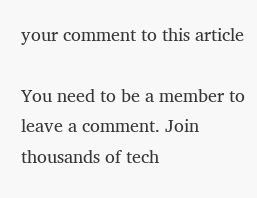your comment to this article

You need to be a member to leave a comment. Join thousands of tech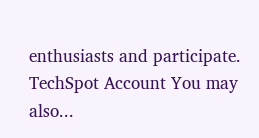enthusiasts and participate.
TechSpot Account You may also...